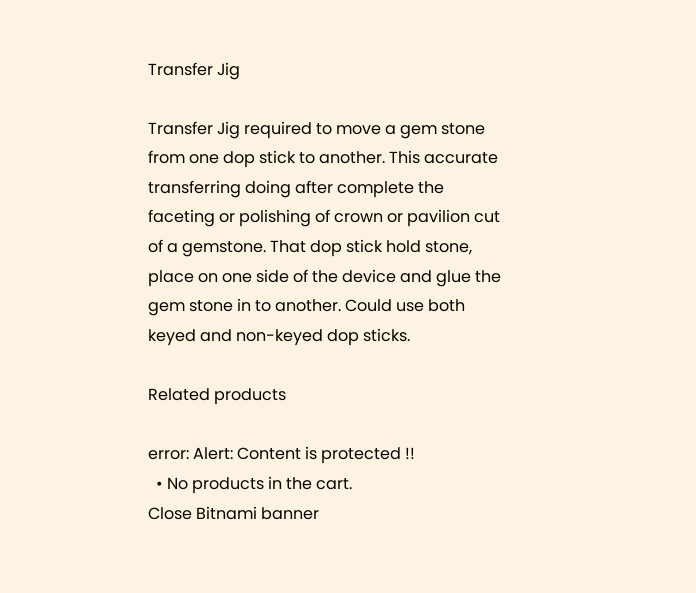Transfer Jig

Transfer Jig required to move a gem stone from one dop stick to another. This accurate transferring doing after complete the faceting or polishing of crown or pavilion cut of a gemstone. That dop stick hold stone, place on one side of the device and glue the gem stone in to another. Could use both keyed and non-keyed dop sticks.

Related products

error: Alert: Content is protected !!
  • No products in the cart.
Close Bitnami banner